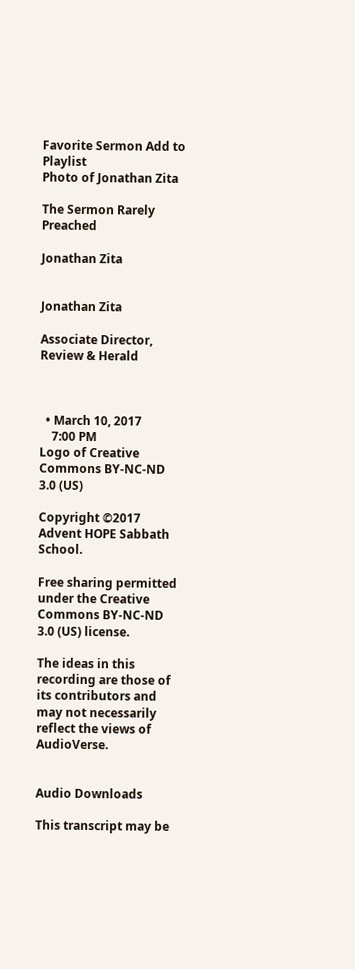Favorite Sermon Add to Playlist
Photo of Jonathan Zita

The Sermon Rarely Preached

Jonathan Zita


Jonathan Zita

Associate Director, Review & Herald



  • March 10, 2017
    7:00 PM
Logo of Creative Commons BY-NC-ND 3.0 (US)

Copyright ©2017 Advent HOPE Sabbath School.

Free sharing permitted under the Creative Commons BY-NC-ND 3.0 (US) license.

The ideas in this recording are those of its contributors and may not necessarily reflect the views of AudioVerse.


Audio Downloads

This transcript may be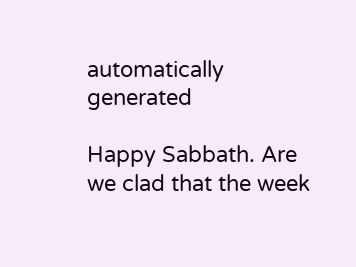automatically generated

Happy Sabbath. Are we clad that the week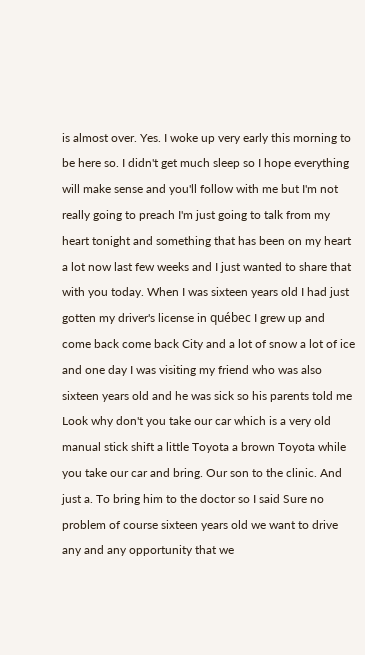is almost over. Yes. I woke up very early this morning to be here so. I didn't get much sleep so I hope everything will make sense and you'll follow with me but I'm not really going to preach I'm just going to talk from my heart tonight and something that has been on my heart a lot now last few weeks and I just wanted to share that with you today. When I was sixteen years old I had just gotten my driver's license in québec I grew up and come back come back City and a lot of snow a lot of ice and one day I was visiting my friend who was also sixteen years old and he was sick so his parents told me Look why don't you take our car which is a very old manual stick shift a little Toyota a brown Toyota while you take our car and bring. Our son to the clinic. And just a. To bring him to the doctor so I said Sure no problem of course sixteen years old we want to drive any and any opportunity that we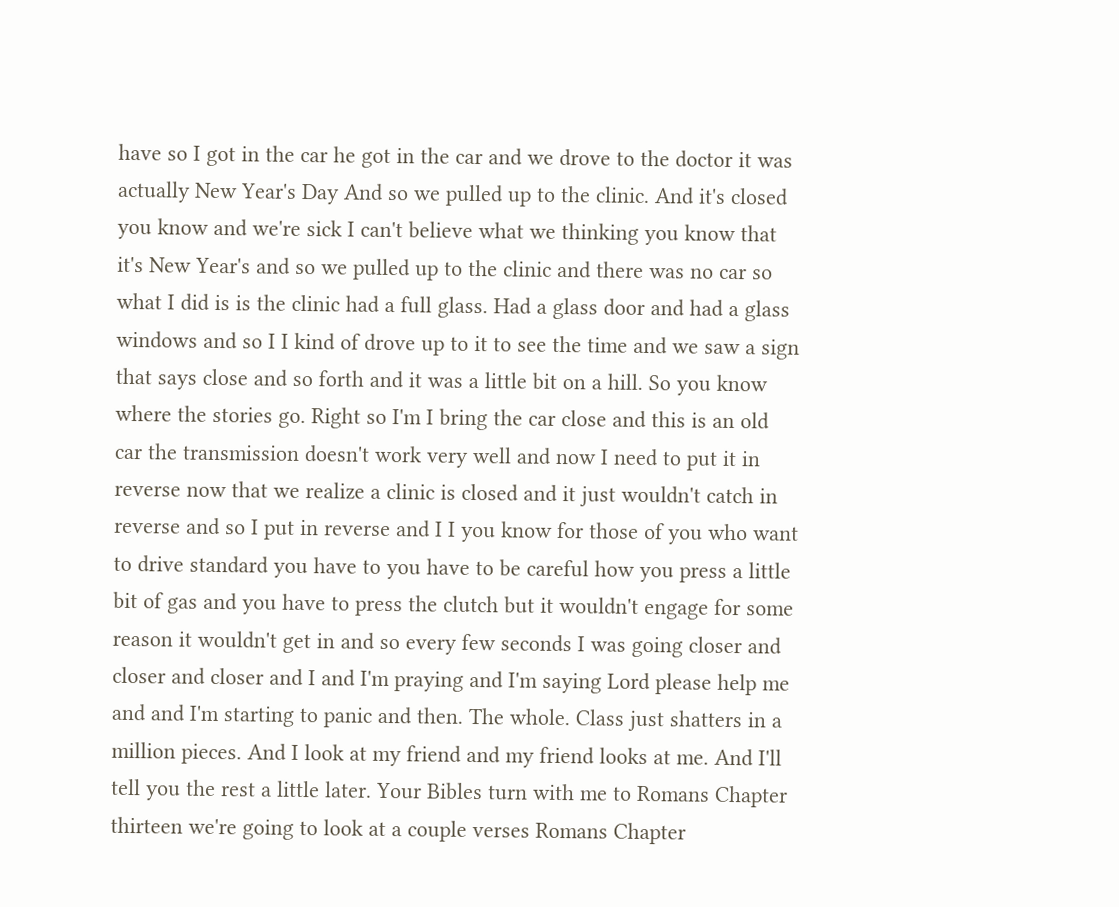have so I got in the car he got in the car and we drove to the doctor it was actually New Year's Day And so we pulled up to the clinic. And it's closed you know and we're sick I can't believe what we thinking you know that it's New Year's and so we pulled up to the clinic and there was no car so what I did is is the clinic had a full glass. Had a glass door and had a glass windows and so I I kind of drove up to it to see the time and we saw a sign that says close and so forth and it was a little bit on a hill. So you know where the stories go. Right so I'm I bring the car close and this is an old car the transmission doesn't work very well and now I need to put it in reverse now that we realize a clinic is closed and it just wouldn't catch in reverse and so I put in reverse and I I you know for those of you who want to drive standard you have to you have to be careful how you press a little bit of gas and you have to press the clutch but it wouldn't engage for some reason it wouldn't get in and so every few seconds I was going closer and closer and closer and I and I'm praying and I'm saying Lord please help me and and I'm starting to panic and then. The whole. Class just shatters in a million pieces. And I look at my friend and my friend looks at me. And I'll tell you the rest a little later. Your Bibles turn with me to Romans Chapter thirteen we're going to look at a couple verses Romans Chapter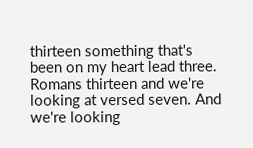thirteen something that's been on my heart lead three. Romans thirteen and we're looking at versed seven. And we're looking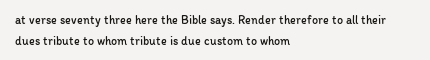at verse seventy three here the Bible says. Render therefore to all their dues tribute to whom tribute is due custom to whom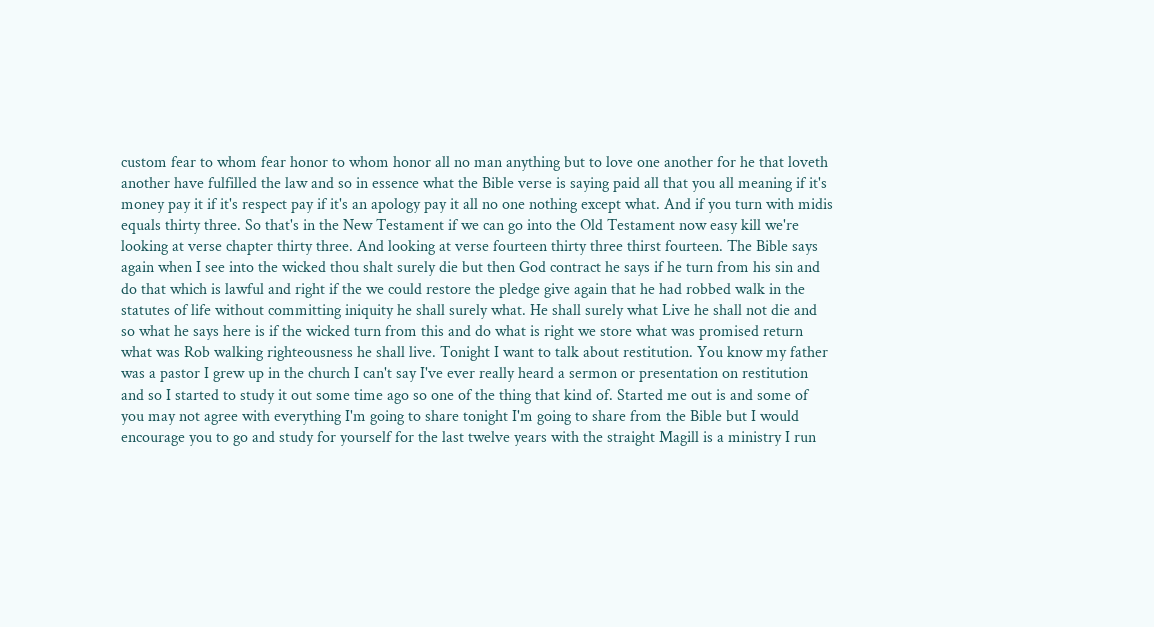custom fear to whom fear honor to whom honor all no man anything but to love one another for he that loveth another have fulfilled the law and so in essence what the Bible verse is saying paid all that you all meaning if it's money pay it if it's respect pay if it's an apology pay it all no one nothing except what. And if you turn with midis equals thirty three. So that's in the New Testament if we can go into the Old Testament now easy kill we're looking at verse chapter thirty three. And looking at verse fourteen thirty three thirst fourteen. The Bible says again when I see into the wicked thou shalt surely die but then God contract he says if he turn from his sin and do that which is lawful and right if the we could restore the pledge give again that he had robbed walk in the statutes of life without committing iniquity he shall surely what. He shall surely what Live he shall not die and so what he says here is if the wicked turn from this and do what is right we store what was promised return what was Rob walking righteousness he shall live. Tonight I want to talk about restitution. You know my father was a pastor I grew up in the church I can't say I've ever really heard a sermon or presentation on restitution and so I started to study it out some time ago so one of the thing that kind of. Started me out is and some of you may not agree with everything I'm going to share tonight I'm going to share from the Bible but I would encourage you to go and study for yourself for the last twelve years with the straight Magill is a ministry I run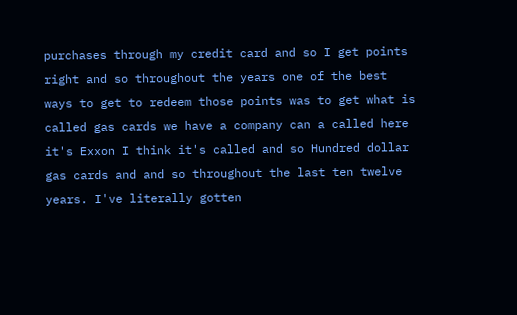purchases through my credit card and so I get points right and so throughout the years one of the best ways to get to redeem those points was to get what is called gas cards we have a company can a called here it's Exxon I think it's called and so Hundred dollar gas cards and and so throughout the last ten twelve years. I've literally gotten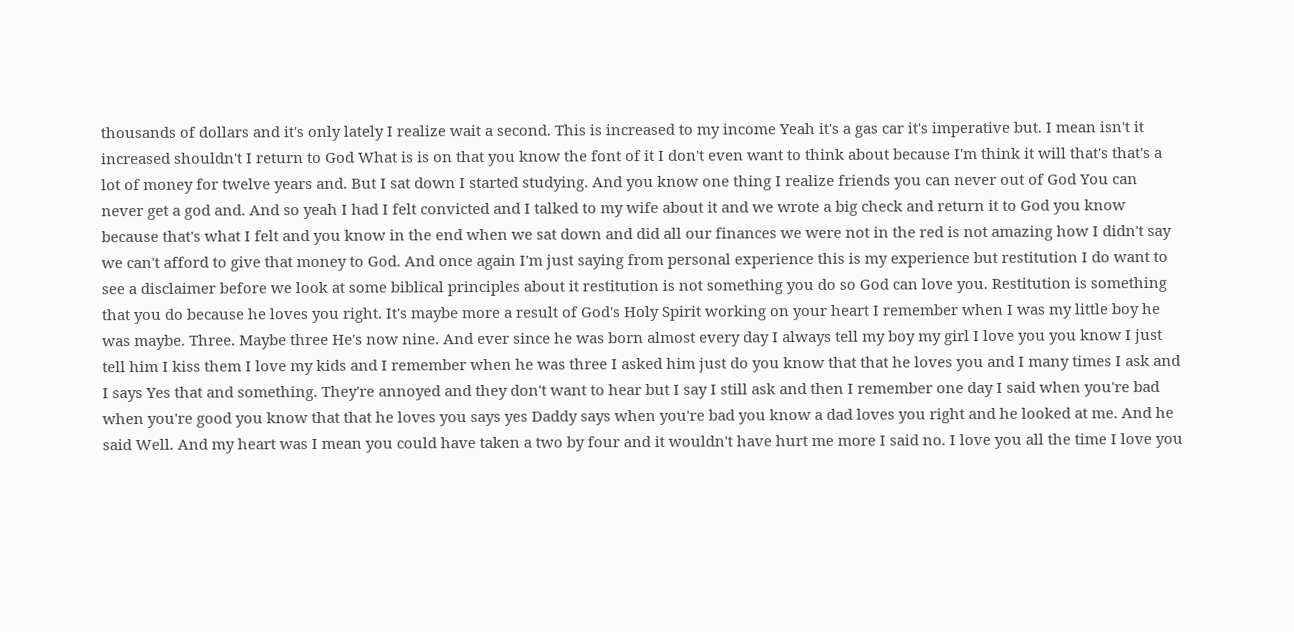thousands of dollars and it's only lately I realize wait a second. This is increased to my income Yeah it's a gas car it's imperative but. I mean isn't it increased shouldn't I return to God What is is on that you know the font of it I don't even want to think about because I'm think it will that's that's a lot of money for twelve years and. But I sat down I started studying. And you know one thing I realize friends you can never out of God You can never get a god and. And so yeah I had I felt convicted and I talked to my wife about it and we wrote a big check and return it to God you know because that's what I felt and you know in the end when we sat down and did all our finances we were not in the red is not amazing how I didn't say we can't afford to give that money to God. And once again I'm just saying from personal experience this is my experience but restitution I do want to see a disclaimer before we look at some biblical principles about it restitution is not something you do so God can love you. Restitution is something that you do because he loves you right. It's maybe more a result of God's Holy Spirit working on your heart I remember when I was my little boy he was maybe. Three. Maybe three He's now nine. And ever since he was born almost every day I always tell my boy my girl I love you you know I just tell him I kiss them I love my kids and I remember when he was three I asked him just do you know that that he loves you and I many times I ask and I says Yes that and something. They're annoyed and they don't want to hear but I say I still ask and then I remember one day I said when you're bad when you're good you know that that he loves you says yes Daddy says when you're bad you know a dad loves you right and he looked at me. And he said Well. And my heart was I mean you could have taken a two by four and it wouldn't have hurt me more I said no. I love you all the time I love you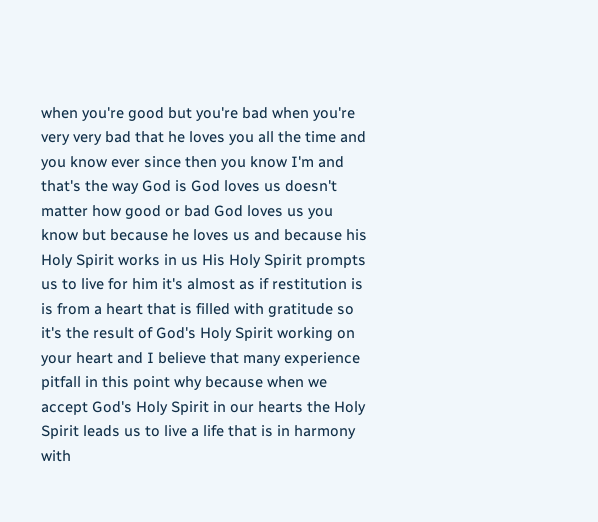when you're good but you're bad when you're very very bad that he loves you all the time and you know ever since then you know I'm and that's the way God is God loves us doesn't matter how good or bad God loves us you know but because he loves us and because his Holy Spirit works in us His Holy Spirit prompts us to live for him it's almost as if restitution is is from a heart that is filled with gratitude so it's the result of God's Holy Spirit working on your heart and I believe that many experience pitfall in this point why because when we accept God's Holy Spirit in our hearts the Holy Spirit leads us to live a life that is in harmony with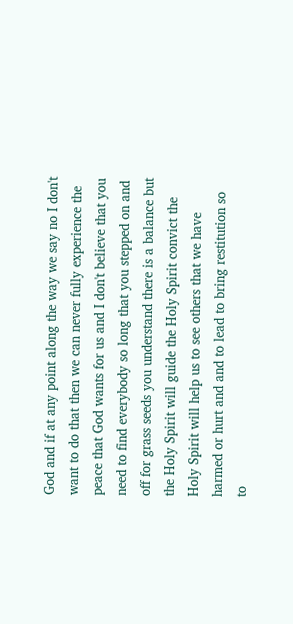God and if at any point along the way we say no I don't want to do that then we can never fully experience the peace that God wants for us and I don't believe that you need to find everybody so long that you stepped on and off for grass seeds you understand there is a balance but the Holy Spirit will guide the Holy Spirit convict the Holy Spirit will help us to see others that we have harmed or hurt and and to lead to bring restitution so to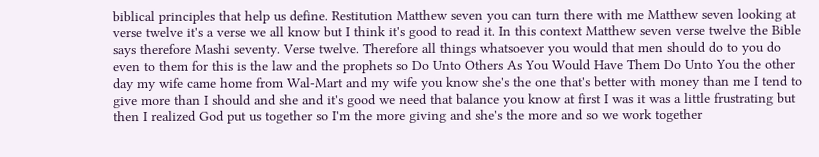biblical principles that help us define. Restitution Matthew seven you can turn there with me Matthew seven looking at verse twelve it's a verse we all know but I think it's good to read it. In this context Matthew seven verse twelve the Bible says therefore Mashi seventy. Verse twelve. Therefore all things whatsoever you would that men should do to you do even to them for this is the law and the prophets so Do Unto Others As You Would Have Them Do Unto You the other day my wife came home from Wal-Mart and my wife you know she's the one that's better with money than me I tend to give more than I should and she and it's good we need that balance you know at first I was it was a little frustrating but then I realized God put us together so I'm the more giving and she's the more and so we work together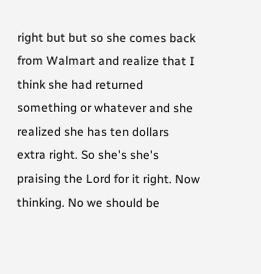right but but so she comes back from Walmart and realize that I think she had returned something or whatever and she realized she has ten dollars extra right. So she's she's praising the Lord for it right. Now thinking. No we should be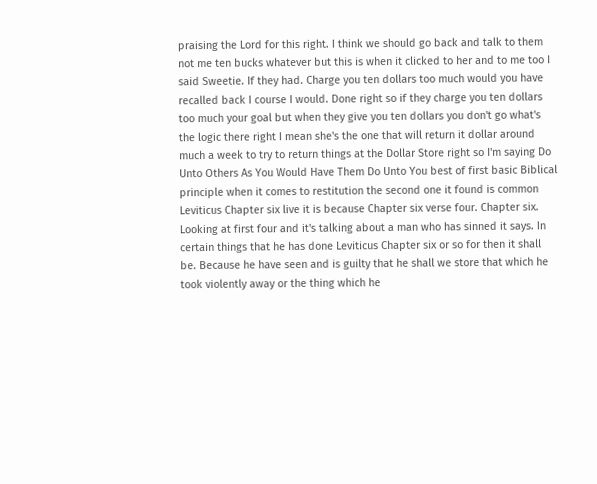praising the Lord for this right. I think we should go back and talk to them not me ten bucks whatever but this is when it clicked to her and to me too I said Sweetie. If they had. Charge you ten dollars too much would you have recalled back I course I would. Done right so if they charge you ten dollars too much your goal but when they give you ten dollars you don't go what's the logic there right I mean she's the one that will return it dollar around much a week to try to return things at the Dollar Store right so I'm saying Do Unto Others As You Would Have Them Do Unto You best of first basic Biblical principle when it comes to restitution the second one it found is common Leviticus Chapter six live it is because Chapter six verse four. Chapter six. Looking at first four and it's talking about a man who has sinned it says. In certain things that he has done Leviticus Chapter six or so for then it shall be. Because he have seen and is guilty that he shall we store that which he took violently away or the thing which he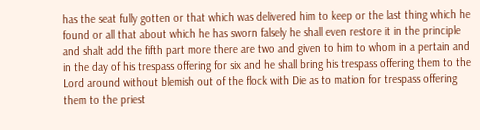has the seat fully gotten or that which was delivered him to keep or the last thing which he found or all that about which he has sworn falsely he shall even restore it in the principle and shalt add the fifth part more there are two and given to him to whom in a pertain and in the day of his trespass offering for six and he shall bring his trespass offering them to the Lord around without blemish out of the flock with Die as to mation for trespass offering them to the priest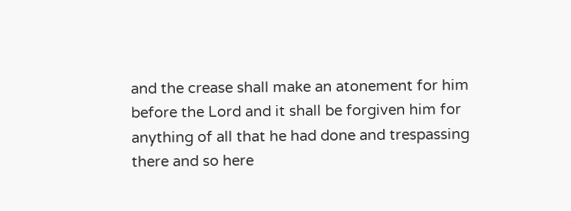and the crease shall make an atonement for him before the Lord and it shall be forgiven him for anything of all that he had done and trespassing there and so here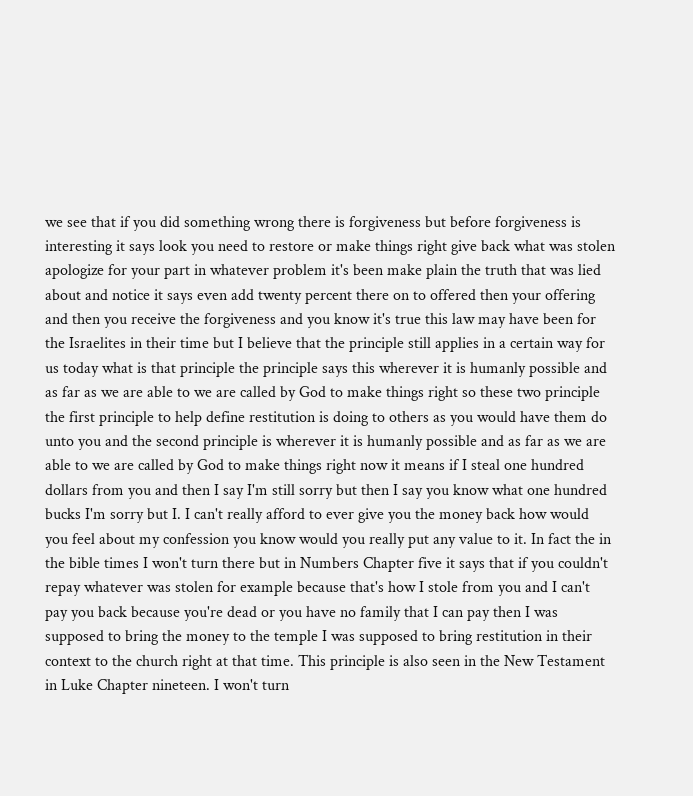we see that if you did something wrong there is forgiveness but before forgiveness is interesting it says look you need to restore or make things right give back what was stolen apologize for your part in whatever problem it's been make plain the truth that was lied about and notice it says even add twenty percent there on to offered then your offering and then you receive the forgiveness and you know it's true this law may have been for the Israelites in their time but I believe that the principle still applies in a certain way for us today what is that principle the principle says this wherever it is humanly possible and as far as we are able to we are called by God to make things right so these two principle the first principle to help define restitution is doing to others as you would have them do unto you and the second principle is wherever it is humanly possible and as far as we are able to we are called by God to make things right now it means if I steal one hundred dollars from you and then I say I'm still sorry but then I say you know what one hundred bucks I'm sorry but I. I can't really afford to ever give you the money back how would you feel about my confession you know would you really put any value to it. In fact the in the bible times I won't turn there but in Numbers Chapter five it says that if you couldn't repay whatever was stolen for example because that's how I stole from you and I can't pay you back because you're dead or you have no family that I can pay then I was supposed to bring the money to the temple I was supposed to bring restitution in their context to the church right at that time. This principle is also seen in the New Testament in Luke Chapter nineteen. I won't turn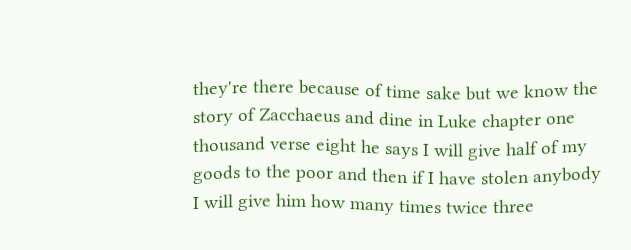they're there because of time sake but we know the story of Zacchaeus and dine in Luke chapter one thousand verse eight he says I will give half of my goods to the poor and then if I have stolen anybody I will give him how many times twice three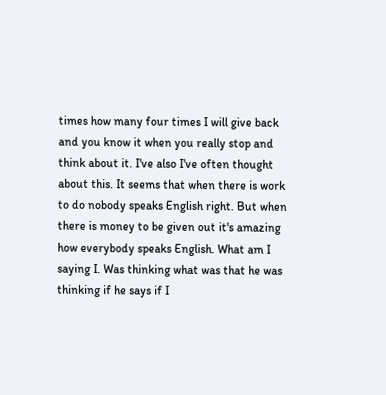times how many four times I will give back and you know it when you really stop and think about it. I've also I've often thought about this. It seems that when there is work to do nobody speaks English right. But when there is money to be given out it's amazing how everybody speaks English. What am I saying I. Was thinking what was that he was thinking if he says if I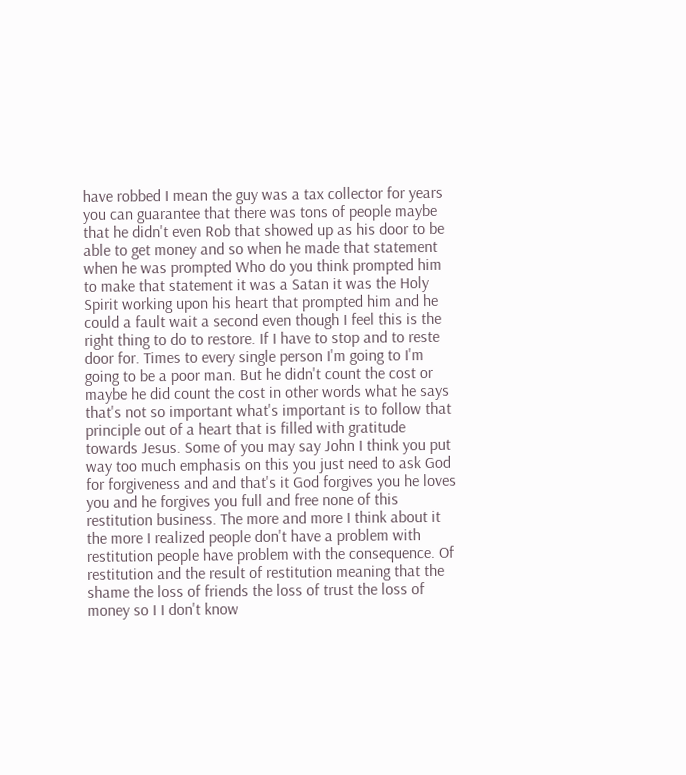have robbed I mean the guy was a tax collector for years you can guarantee that there was tons of people maybe that he didn't even Rob that showed up as his door to be able to get money and so when he made that statement when he was prompted Who do you think prompted him to make that statement it was a Satan it was the Holy Spirit working upon his heart that prompted him and he could a fault wait a second even though I feel this is the right thing to do to restore. If I have to stop and to reste door for. Times to every single person I'm going to I'm going to be a poor man. But he didn't count the cost or maybe he did count the cost in other words what he says that's not so important what's important is to follow that principle out of a heart that is filled with gratitude towards Jesus. Some of you may say John I think you put way too much emphasis on this you just need to ask God for forgiveness and and that's it God forgives you he loves you and he forgives you full and free none of this restitution business. The more and more I think about it the more I realized people don't have a problem with restitution people have problem with the consequence. Of restitution and the result of restitution meaning that the shame the loss of friends the loss of trust the loss of money so I I don't know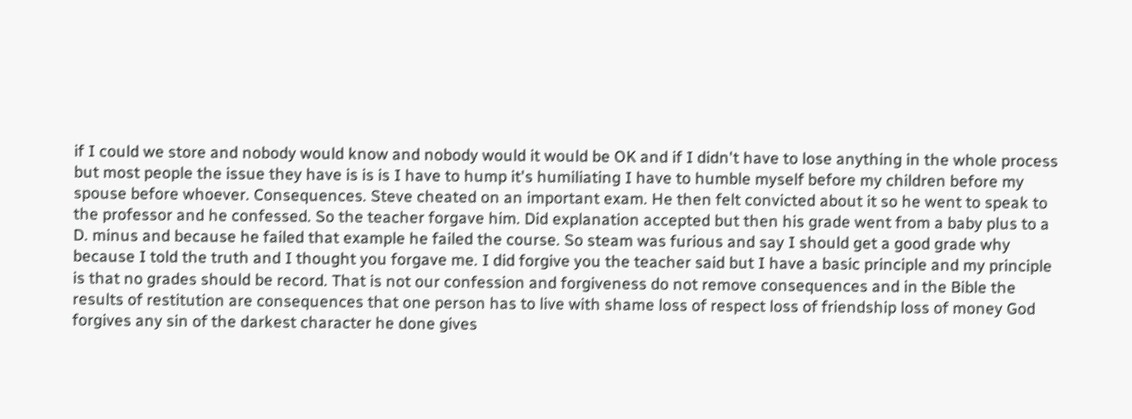if I could we store and nobody would know and nobody would it would be OK and if I didn't have to lose anything in the whole process but most people the issue they have is is is I have to hump it's humiliating I have to humble myself before my children before my spouse before whoever. Consequences. Steve cheated on an important exam. He then felt convicted about it so he went to speak to the professor and he confessed. So the teacher forgave him. Did explanation accepted but then his grade went from a baby plus to a D. minus and because he failed that example he failed the course. So steam was furious and say I should get a good grade why because I told the truth and I thought you forgave me. I did forgive you the teacher said but I have a basic principle and my principle is that no grades should be record. That is not our confession and forgiveness do not remove consequences and in the Bible the results of restitution are consequences that one person has to live with shame loss of respect loss of friendship loss of money God forgives any sin of the darkest character he done gives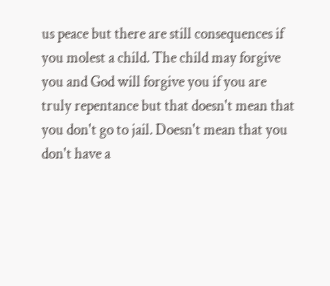us peace but there are still consequences if you molest a child. The child may forgive you and God will forgive you if you are truly repentance but that doesn't mean that you don't go to jail. Doesn't mean that you don't have a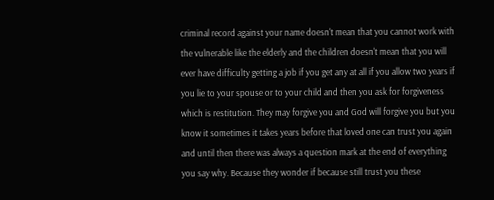criminal record against your name doesn't mean that you cannot work with the vulnerable like the elderly and the children doesn't mean that you will ever have difficulty getting a job if you get any at all if you allow two years if you lie to your spouse or to your child and then you ask for forgiveness which is restitution. They may forgive you and God will forgive you but you know it sometimes it takes years before that loved one can trust you again and until then there was always a question mark at the end of everything you say why. Because they wonder if because still trust you these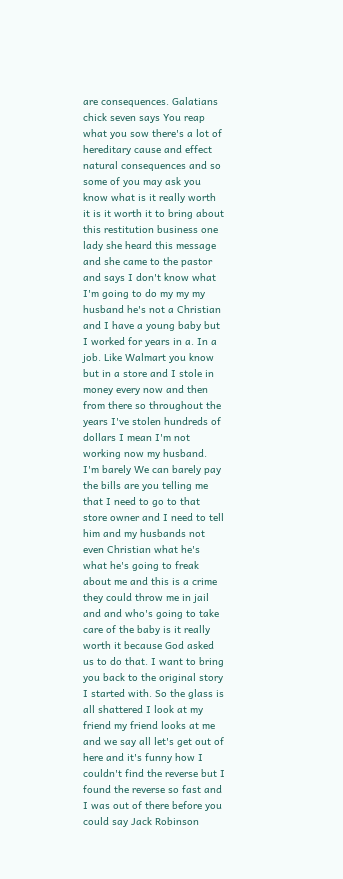are consequences. Galatians chick seven says You reap what you sow there's a lot of hereditary cause and effect natural consequences and so some of you may ask you know what is it really worth it is it worth it to bring about this restitution business one lady she heard this message and she came to the pastor and says I don't know what I'm going to do my my my husband he's not a Christian and I have a young baby but I worked for years in a. In a job. Like Walmart you know but in a store and I stole in money every now and then from there so throughout the years I've stolen hundreds of dollars I mean I'm not working now my husband. I'm barely We can barely pay the bills are you telling me that I need to go to that store owner and I need to tell him and my husbands not even Christian what he's what he's going to freak about me and this is a crime they could throw me in jail and and who's going to take care of the baby is it really worth it because God asked us to do that. I want to bring you back to the original story I started with. So the glass is all shattered I look at my friend my friend looks at me and we say all let's get out of here and it's funny how I couldn't find the reverse but I found the reverse so fast and I was out of there before you could say Jack Robinson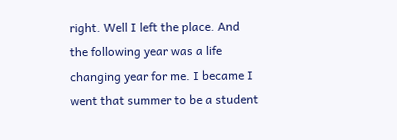right. Well I left the place. And the following year was a life changing year for me. I became I went that summer to be a student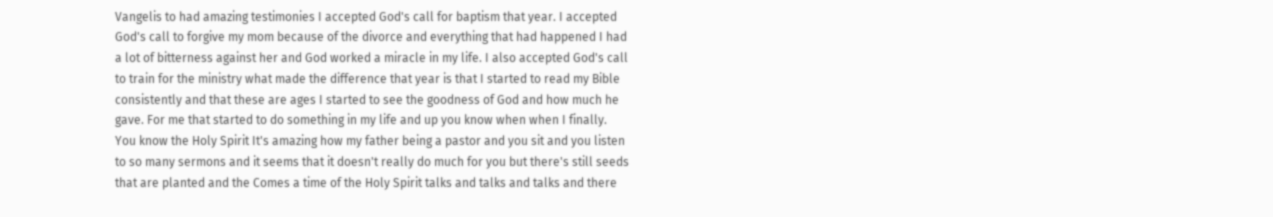Vangelis to had amazing testimonies I accepted God's call for baptism that year. I accepted God's call to forgive my mom because of the divorce and everything that had happened I had a lot of bitterness against her and God worked a miracle in my life. I also accepted God's call to train for the ministry what made the difference that year is that I started to read my Bible consistently and that these are ages I started to see the goodness of God and how much he gave. For me that started to do something in my life and up you know when when I finally. You know the Holy Spirit It's amazing how my father being a pastor and you sit and you listen to so many sermons and it seems that it doesn't really do much for you but there's still seeds that are planted and the Comes a time of the Holy Spirit talks and talks and talks and there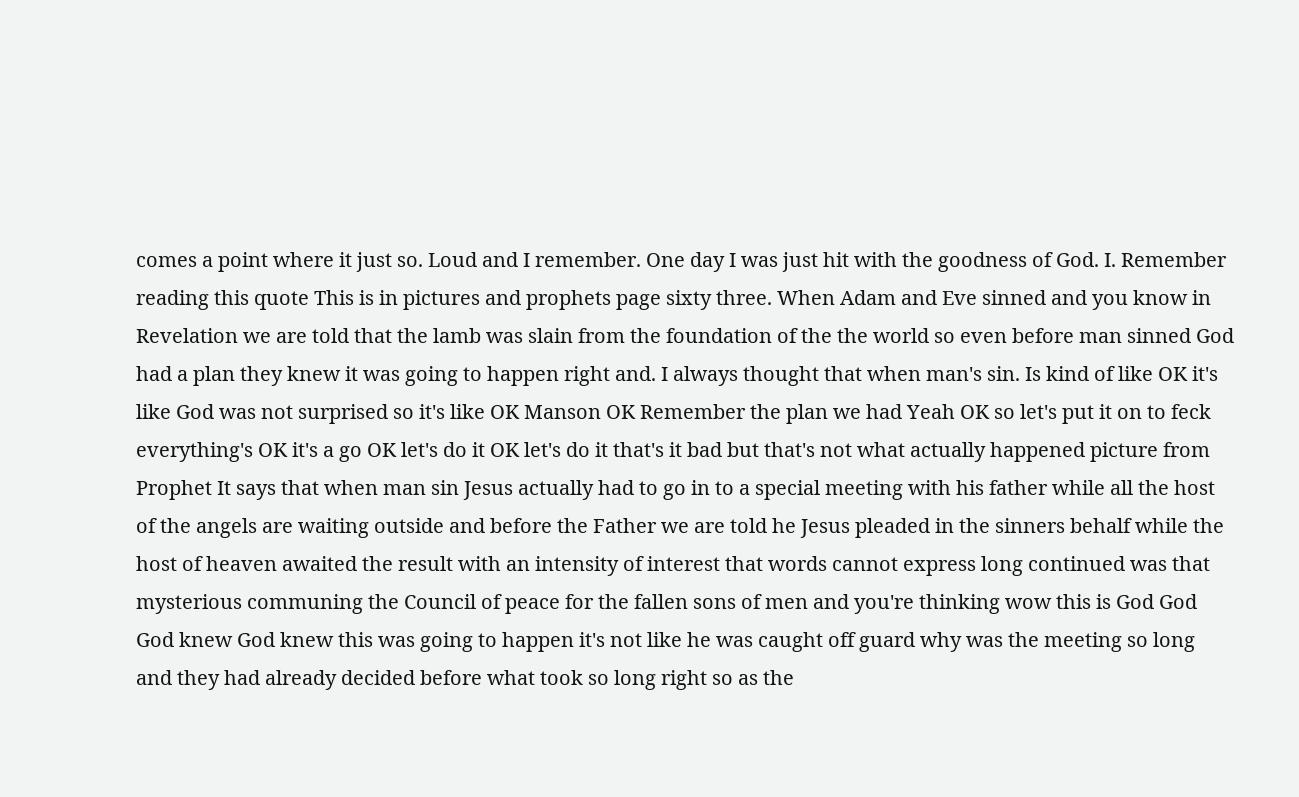comes a point where it just so. Loud and I remember. One day I was just hit with the goodness of God. I. Remember reading this quote This is in pictures and prophets page sixty three. When Adam and Eve sinned and you know in Revelation we are told that the lamb was slain from the foundation of the the world so even before man sinned God had a plan they knew it was going to happen right and. I always thought that when man's sin. Is kind of like OK it's like God was not surprised so it's like OK Manson OK Remember the plan we had Yeah OK so let's put it on to feck everything's OK it's a go OK let's do it OK let's do it that's it bad but that's not what actually happened picture from Prophet It says that when man sin Jesus actually had to go in to a special meeting with his father while all the host of the angels are waiting outside and before the Father we are told he Jesus pleaded in the sinners behalf while the host of heaven awaited the result with an intensity of interest that words cannot express long continued was that mysterious communing the Council of peace for the fallen sons of men and you're thinking wow this is God God God knew God knew this was going to happen it's not like he was caught off guard why was the meeting so long and they had already decided before what took so long right so as the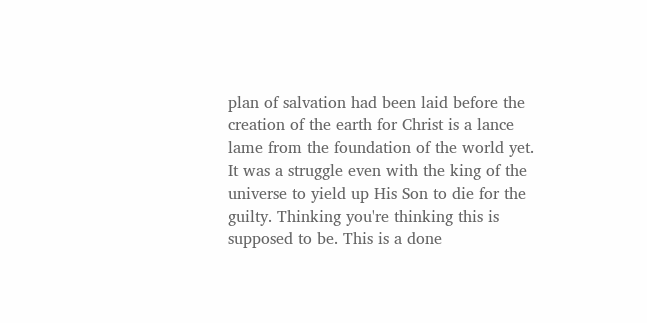plan of salvation had been laid before the creation of the earth for Christ is a lance lame from the foundation of the world yet. It was a struggle even with the king of the universe to yield up His Son to die for the guilty. Thinking you're thinking this is supposed to be. This is a done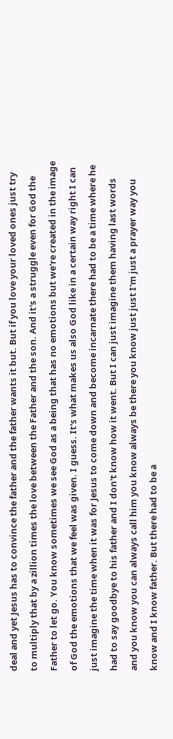deal and yet Jesus has to convince the father and the father wants it but. But if you love your loved ones just try to multiply that by a zillion times the love between the Father and the son. And it's a struggle even for God the Father to let go. You know sometimes we see God as a being that has no emotions but we're created in the image of God the emotions that we feel was given. I guess. It's what makes us also God like in a certain way right I can just imagine the time when it was for Jesus to come down and become incarnate there had to be a time where he had to say goodbye to his father and I don't know how it went. But I can just imagine them having last words and you know you can always call him you know always be there you know just just I'm just a prayer way you know and I know father. But there had to be a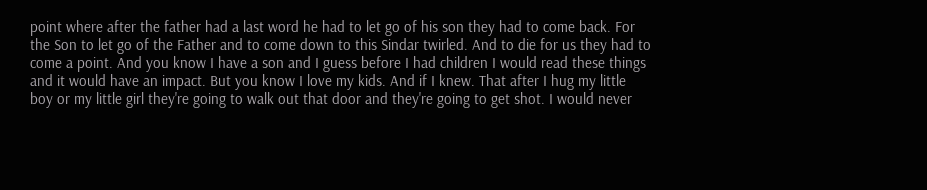point where after the father had a last word he had to let go of his son they had to come back. For the Son to let go of the Father and to come down to this Sindar twirled. And to die for us they had to come a point. And you know I have a son and I guess before I had children I would read these things and it would have an impact. But you know I love my kids. And if I knew. That after I hug my little boy or my little girl they're going to walk out that door and they're going to get shot. I would never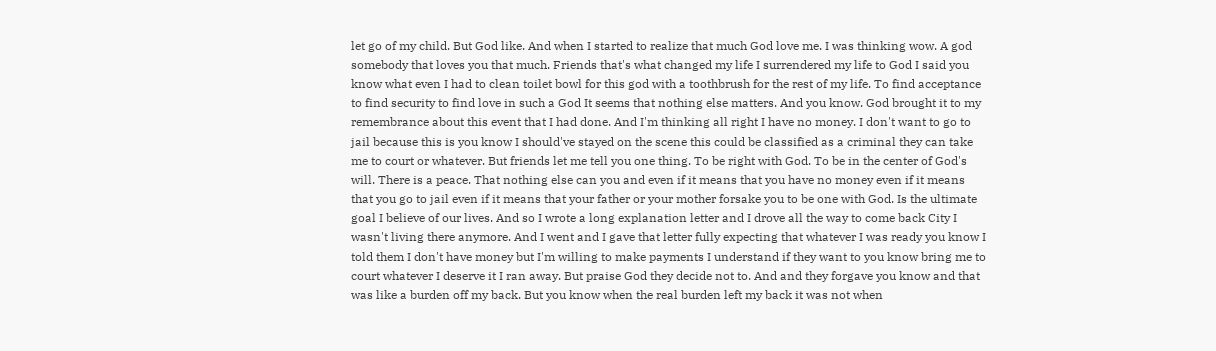let go of my child. But God like. And when I started to realize that much God love me. I was thinking wow. A god somebody that loves you that much. Friends that's what changed my life I surrendered my life to God I said you know what even I had to clean toilet bowl for this god with a toothbrush for the rest of my life. To find acceptance to find security to find love in such a God It seems that nothing else matters. And you know. God brought it to my remembrance about this event that I had done. And I'm thinking all right I have no money. I don't want to go to jail because this is you know I should've stayed on the scene this could be classified as a criminal they can take me to court or whatever. But friends let me tell you one thing. To be right with God. To be in the center of God's will. There is a peace. That nothing else can you and even if it means that you have no money even if it means that you go to jail even if it means that your father or your mother forsake you to be one with God. Is the ultimate goal I believe of our lives. And so I wrote a long explanation letter and I drove all the way to come back City I wasn't living there anymore. And I went and I gave that letter fully expecting that whatever I was ready you know I told them I don't have money but I'm willing to make payments I understand if they want to you know bring me to court whatever I deserve it I ran away. But praise God they decide not to. And and they forgave you know and that was like a burden off my back. But you know when the real burden left my back it was not when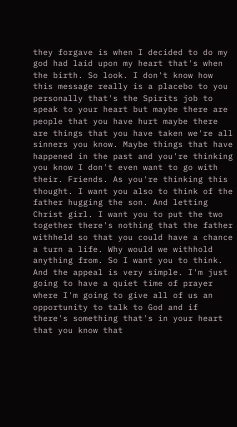they forgave is when I decided to do my god had laid upon my heart that's when the birth. So look. I don't know how this message really is a placebo to you personally that's the Spirits job to speak to your heart but maybe there are people that you have hurt maybe there are things that you have taken we're all sinners you know. Maybe things that have happened in the past and you're thinking you know I don't even want to go with their. Friends. As you're thinking this thought. I want you also to think of the father hugging the son. And letting Christ girl. I want you to put the two together there's nothing that the father withheld so that you could have a chance a turn a life. Why would we withhold anything from. So I want you to think. And the appeal is very simple. I'm just going to have a quiet time of prayer where I'm going to give all of us an opportunity to talk to God and if there's something that's in your heart that you know that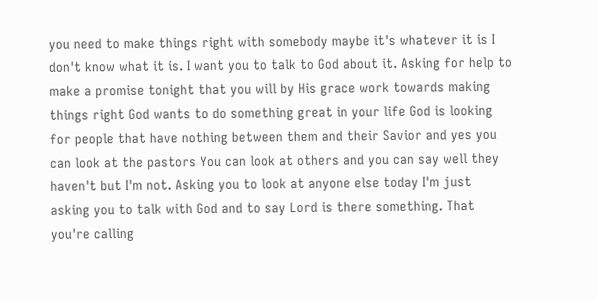you need to make things right with somebody maybe it's whatever it is I don't know what it is. I want you to talk to God about it. Asking for help to make a promise tonight that you will by His grace work towards making things right God wants to do something great in your life God is looking for people that have nothing between them and their Savior and yes you can look at the pastors You can look at others and you can say well they haven't but I'm not. Asking you to look at anyone else today I'm just asking you to talk with God and to say Lord is there something. That you're calling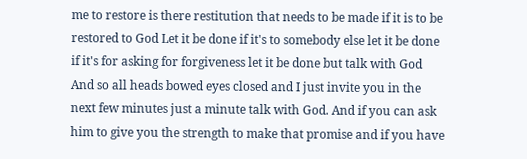me to restore is there restitution that needs to be made if it is to be restored to God Let it be done if it's to somebody else let it be done if it's for asking for forgiveness let it be done but talk with God And so all heads bowed eyes closed and I just invite you in the next few minutes just a minute talk with God. And if you can ask him to give you the strength to make that promise and if you have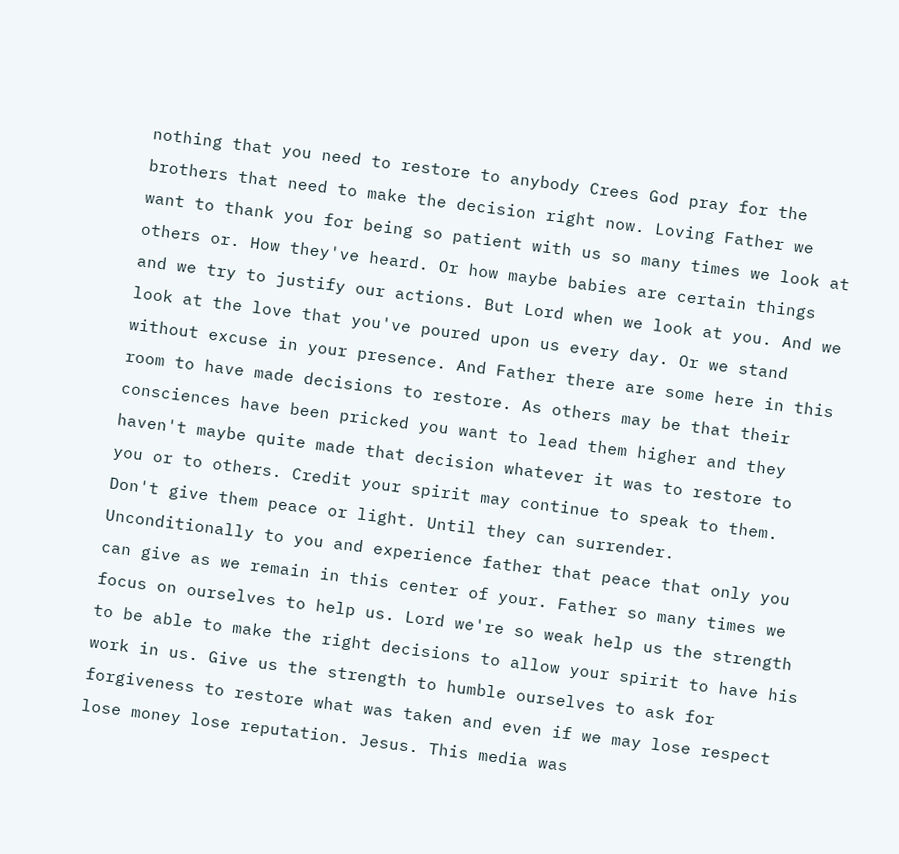nothing that you need to restore to anybody Crees God pray for the brothers that need to make the decision right now. Loving Father we want to thank you for being so patient with us so many times we look at others or. How they've heard. Or how maybe babies are certain things and we try to justify our actions. But Lord when we look at you. And we look at the love that you've poured upon us every day. Or we stand without excuse in your presence. And Father there are some here in this room to have made decisions to restore. As others may be that their consciences have been pricked you want to lead them higher and they haven't maybe quite made that decision whatever it was to restore to you or to others. Credit your spirit may continue to speak to them. Don't give them peace or light. Until they can surrender. Unconditionally to you and experience father that peace that only you can give as we remain in this center of your. Father so many times we focus on ourselves to help us. Lord we're so weak help us the strength to be able to make the right decisions to allow your spirit to have his work in us. Give us the strength to humble ourselves to ask for forgiveness to restore what was taken and even if we may lose respect lose money lose reputation. Jesus. This media was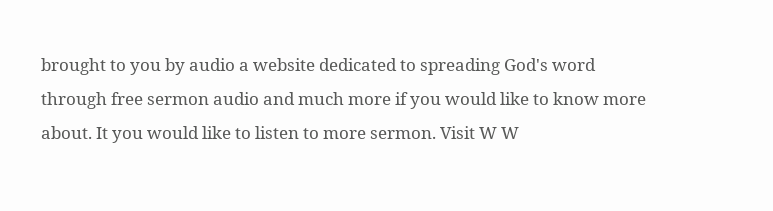brought to you by audio a website dedicated to spreading God's word through free sermon audio and much more if you would like to know more about. It you would like to listen to more sermon. Visit W W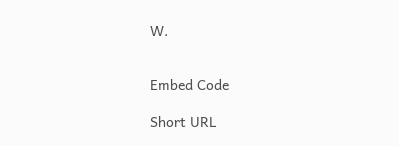W.


Embed Code

Short URL